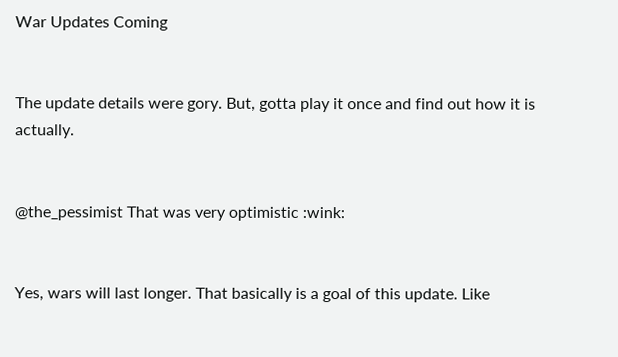War Updates Coming


The update details were gory. But, gotta play it once and find out how it is actually.


@the_pessimist That was very optimistic :wink:


Yes, wars will last longer. That basically is a goal of this update. Like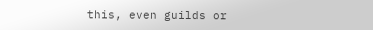this, even guilds or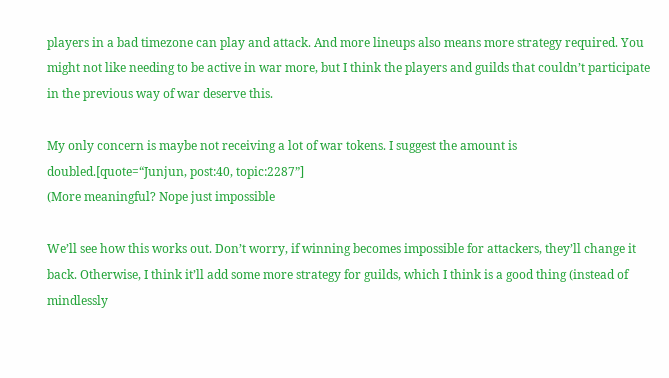players in a bad timezone can play and attack. And more lineups also means more strategy required. You might not like needing to be active in war more, but I think the players and guilds that couldn’t participate in the previous way of war deserve this.

My only concern is maybe not receiving a lot of war tokens. I suggest the amount is doubled.[quote=“Junjun, post:40, topic:2287”]
(More meaningful? Nope just impossible

We’ll see how this works out. Don’t worry, if winning becomes impossible for attackers, they’ll change it back. Otherwise, I think it’ll add some more strategy for guilds, which I think is a good thing (instead of mindlessly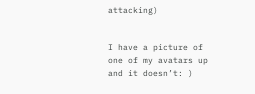attacking)


I have a picture of one of my avatars up and it doesn’t: )